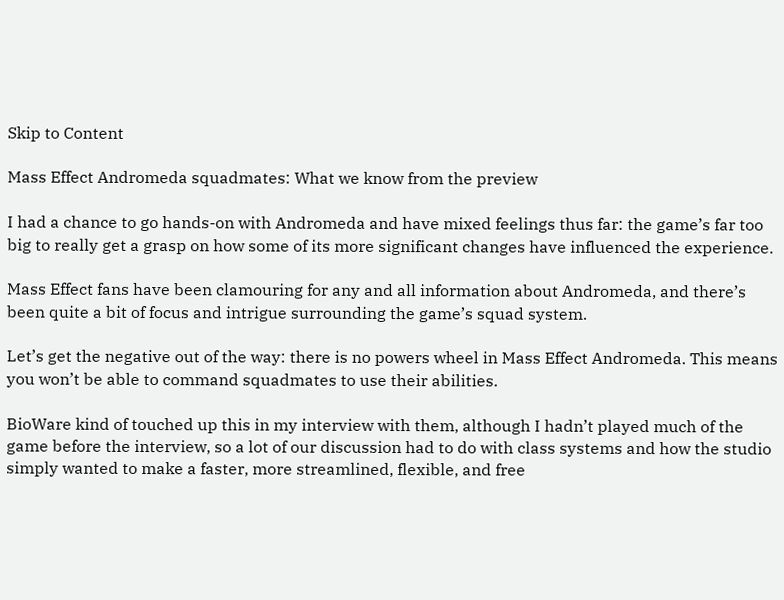Skip to Content

Mass Effect Andromeda squadmates: What we know from the preview

I had a chance to go hands-on with Andromeda and have mixed feelings thus far: the game’s far too big to really get a grasp on how some of its more significant changes have influenced the experience.

Mass Effect fans have been clamouring for any and all information about Andromeda, and there’s been quite a bit of focus and intrigue surrounding the game’s squad system.

Let’s get the negative out of the way: there is no powers wheel in Mass Effect Andromeda. This means you won’t be able to command squadmates to use their abilities.

BioWare kind of touched up this in my interview with them, although I hadn’t played much of the game before the interview, so a lot of our discussion had to do with class systems and how the studio simply wanted to make a faster, more streamlined, flexible, and free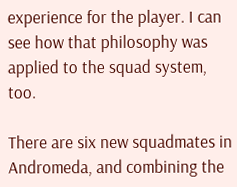experience for the player. I can see how that philosophy was applied to the squad system, too.

There are six new squadmates in Andromeda, and combining the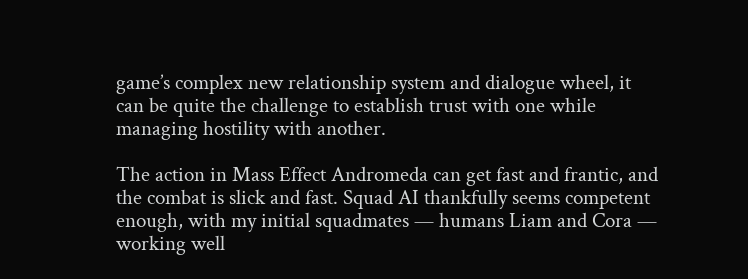game’s complex new relationship system and dialogue wheel, it can be quite the challenge to establish trust with one while managing hostility with another.

The action in Mass Effect Andromeda can get fast and frantic, and the combat is slick and fast. Squad AI thankfully seems competent enough, with my initial squadmates — humans Liam and Cora — working well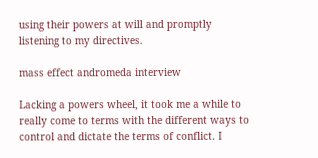using their powers at will and promptly listening to my directives.

mass effect andromeda interview

Lacking a powers wheel, it took me a while to really come to terms with the different ways to control and dictate the terms of conflict. I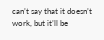can’t say that it doesn’t work, but it’ll be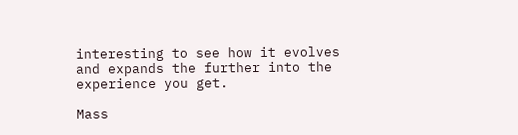interesting to see how it evolves and expands the further into the experience you get.

Mass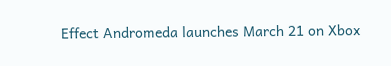Effect Andromeda launches March 21 on Xbox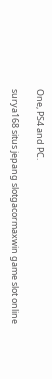One, PS4 and PC.

surya168 situs jepang slotgacormaxwin game slot online